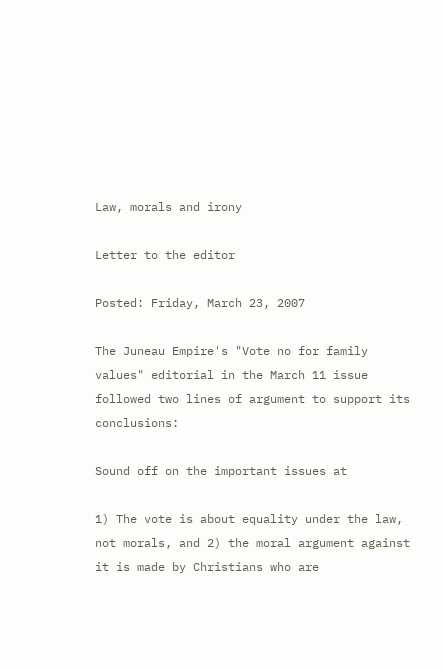Law, morals and irony

Letter to the editor

Posted: Friday, March 23, 2007

The Juneau Empire's "Vote no for family values" editorial in the March 11 issue followed two lines of argument to support its conclusions:

Sound off on the important issues at

1) The vote is about equality under the law, not morals, and 2) the moral argument against it is made by Christians who are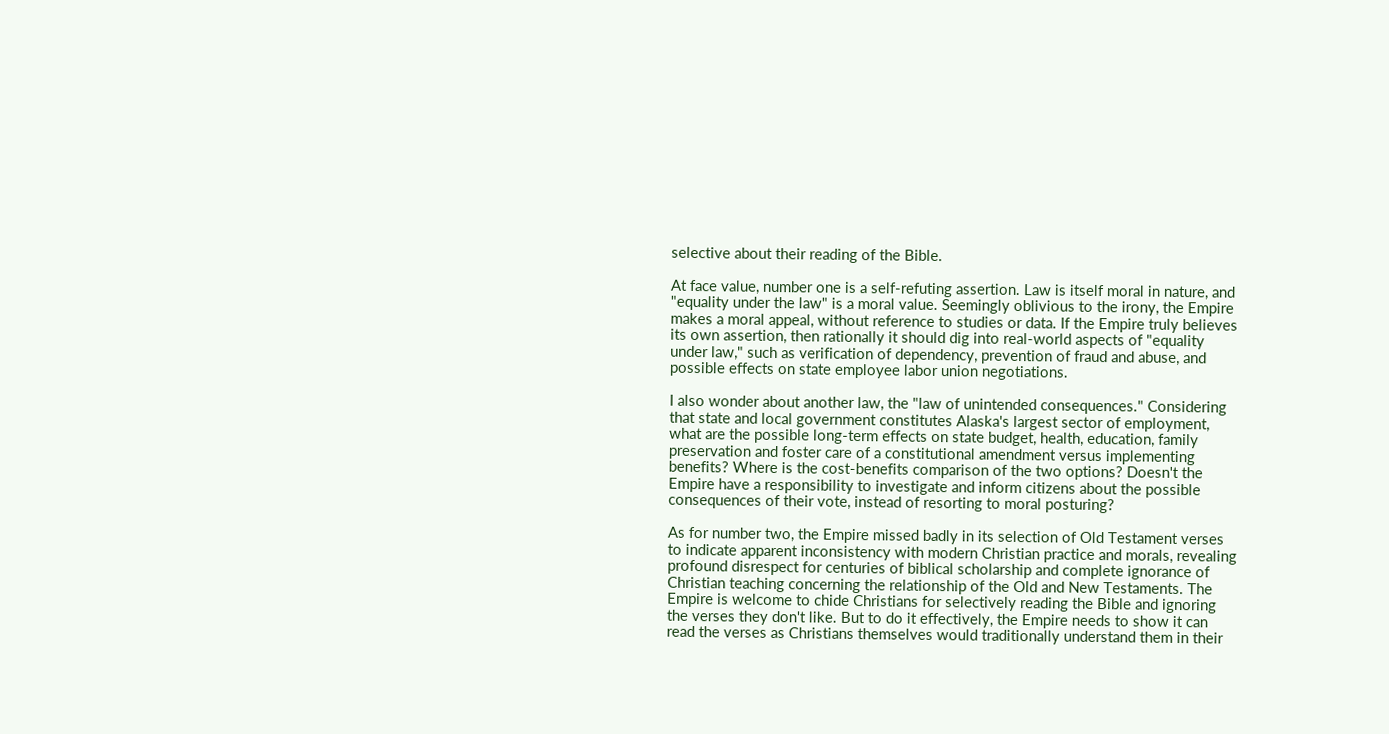selective about their reading of the Bible.

At face value, number one is a self-refuting assertion. Law is itself moral in nature, and "equality under the law" is a moral value. Seemingly oblivious to the irony, the Empire makes a moral appeal, without reference to studies or data. If the Empire truly believes its own assertion, then rationally it should dig into real-world aspects of "equality under law," such as verification of dependency, prevention of fraud and abuse, and possible effects on state employee labor union negotiations.

I also wonder about another law, the "law of unintended consequences." Considering that state and local government constitutes Alaska's largest sector of employment, what are the possible long-term effects on state budget, health, education, family preservation and foster care of a constitutional amendment versus implementing benefits? Where is the cost-benefits comparison of the two options? Doesn't the Empire have a responsibility to investigate and inform citizens about the possible consequences of their vote, instead of resorting to moral posturing?

As for number two, the Empire missed badly in its selection of Old Testament verses to indicate apparent inconsistency with modern Christian practice and morals, revealing profound disrespect for centuries of biblical scholarship and complete ignorance of Christian teaching concerning the relationship of the Old and New Testaments. The Empire is welcome to chide Christians for selectively reading the Bible and ignoring the verses they don't like. But to do it effectively, the Empire needs to show it can read the verses as Christians themselves would traditionally understand them in their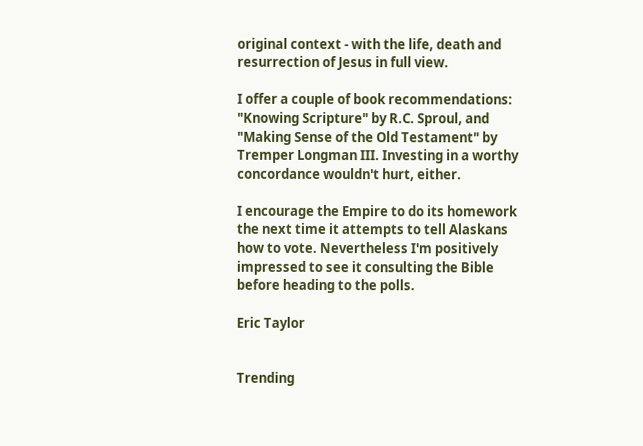original context - with the life, death and resurrection of Jesus in full view.

I offer a couple of book recommendations: "Knowing Scripture" by R.C. Sproul, and "Making Sense of the Old Testament" by Tremper Longman III. Investing in a worthy concordance wouldn't hurt, either.

I encourage the Empire to do its homework the next time it attempts to tell Alaskans how to vote. Nevertheless I'm positively impressed to see it consulting the Bible before heading to the polls.

Eric Taylor


Trending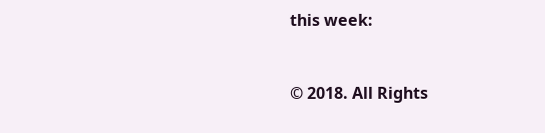this week:


© 2018. All Rights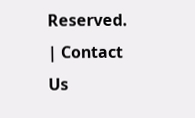Reserved.  | Contact Us